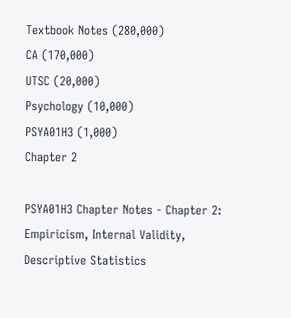Textbook Notes (280,000)
CA (170,000)
UTSC (20,000)
Psychology (10,000)
PSYA01H3 (1,000)
Chapter 2

PSYA01H3 Chapter Notes - Chapter 2: Empiricism, Internal Validity, Descriptive Statistics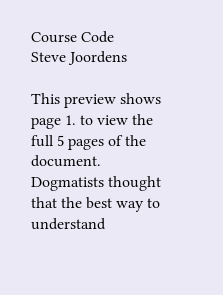Course Code
Steve Joordens

This preview shows page 1. to view the full 5 pages of the document.
Dogmatists thought that the best way to understand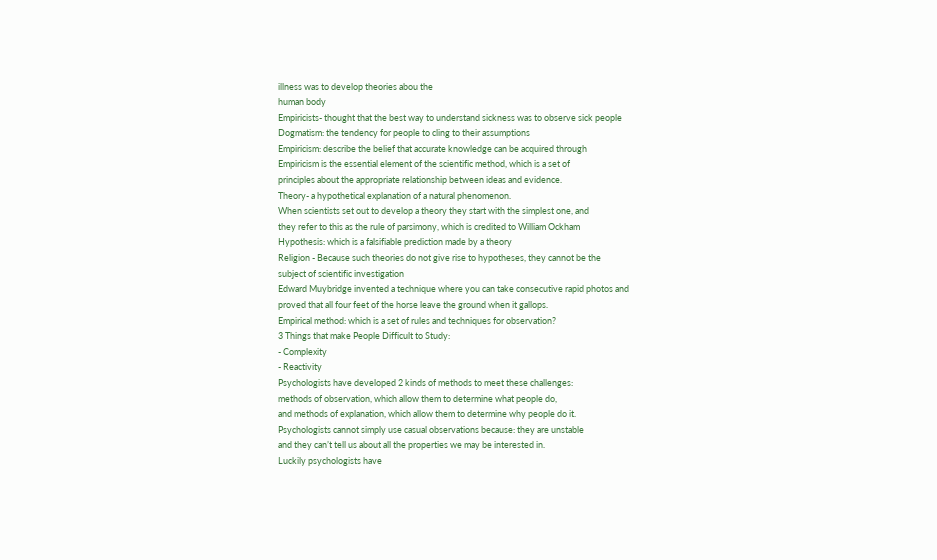illness was to develop theories abou the
human body
Empiricists- thought that the best way to understand sickness was to observe sick people
Dogmatism: the tendency for people to cling to their assumptions
Empiricism: describe the belief that accurate knowledge can be acquired through
Empiricism is the essential element of the scientific method, which is a set of
principles about the appropriate relationship between ideas and evidence.
Theory- a hypothetical explanation of a natural phenomenon.
When scientists set out to develop a theory they start with the simplest one, and
they refer to this as the rule of parsimony, which is credited to William Ockham
Hypothesis: which is a falsifiable prediction made by a theory
Religion - Because such theories do not give rise to hypotheses, they cannot be the
subject of scientific investigation
Edward Muybridge invented a technique where you can take consecutive rapid photos and
proved that all four feet of the horse leave the ground when it gallops.
Empirical method: which is a set of rules and techniques for observation?
3 Things that make People Difficult to Study:
- Complexity
- Reactivity
Psychologists have developed 2 kinds of methods to meet these challenges:
methods of observation, which allow them to determine what people do,
and methods of explanation, which allow them to determine why people do it.
Psychologists cannot simply use casual observations because: they are unstable
and they can’t tell us about all the properties we may be interested in.
Luckily psychologists have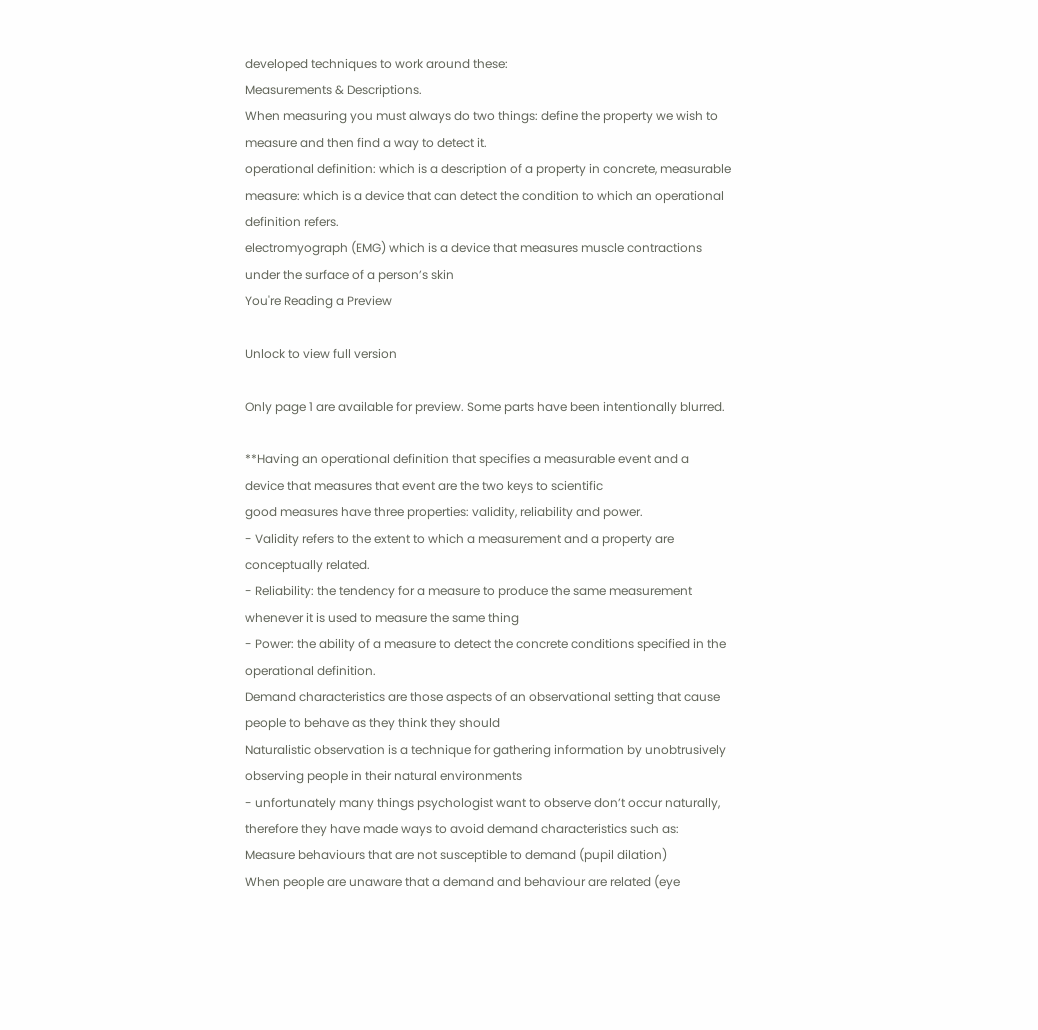developed techniques to work around these:
Measurements & Descriptions.
When measuring you must always do two things: define the property we wish to
measure and then find a way to detect it.
operational definition: which is a description of a property in concrete, measurable
measure: which is a device that can detect the condition to which an operational
definition refers.
electromyograph (EMG) which is a device that measures muscle contractions
under the surface of a person’s skin
You're Reading a Preview

Unlock to view full version

Only page 1 are available for preview. Some parts have been intentionally blurred.

**Having an operational definition that specifies a measurable event and a
device that measures that event are the two keys to scientific
good measures have three properties: validity, reliability and power.
- Validity refers to the extent to which a measurement and a property are
conceptually related.
- Reliability: the tendency for a measure to produce the same measurement
whenever it is used to measure the same thing
- Power: the ability of a measure to detect the concrete conditions specified in the
operational definition.
Demand characteristics are those aspects of an observational setting that cause
people to behave as they think they should
Naturalistic observation is a technique for gathering information by unobtrusively
observing people in their natural environments
- unfortunately many things psychologist want to observe don’t occur naturally,
therefore they have made ways to avoid demand characteristics such as:
Measure behaviours that are not susceptible to demand (pupil dilation)
When people are unaware that a demand and behaviour are related (eye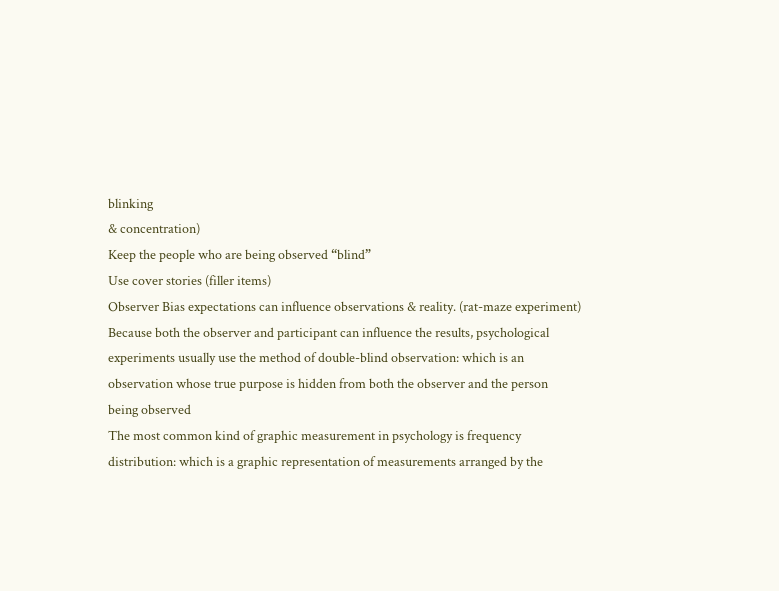blinking
& concentration)
Keep the people who are being observed “blind”
Use cover stories (filler items)
Observer Bias expectations can influence observations & reality. (rat-maze experiment)
Because both the observer and participant can influence the results, psychological
experiments usually use the method of double-blind observation: which is an
observation whose true purpose is hidden from both the observer and the person
being observed
The most common kind of graphic measurement in psychology is frequency
distribution: which is a graphic representation of measurements arranged by the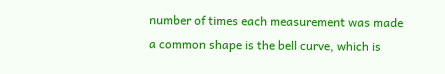number of times each measurement was made
a common shape is the bell curve, which is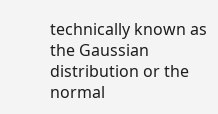technically known as the Gaussian
distribution or the normal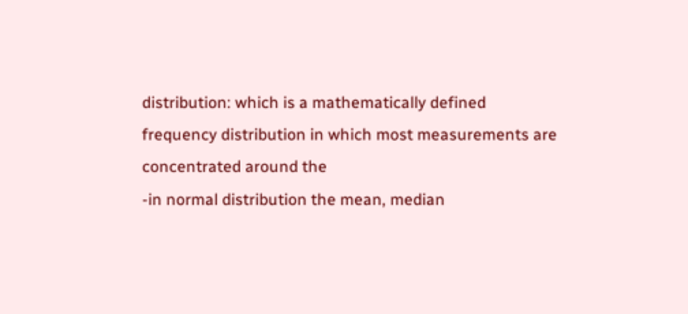distribution: which is a mathematically defined
frequency distribution in which most measurements are concentrated around the
-in normal distribution the mean, median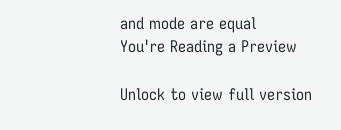and mode are equal
You're Reading a Preview

Unlock to view full version